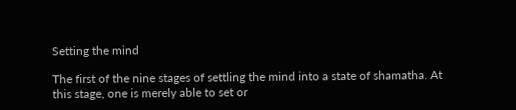Setting the mind

The first of the nine stages of settling the mind into a state of shamatha. At this stage, one is merely able to set or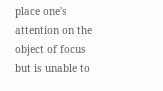place one's attention on the object of focus but is unable to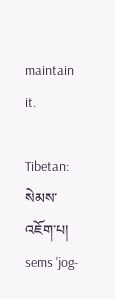maintain it.

Tibetan: སེམས་འཇོག་པ། sems 'jog-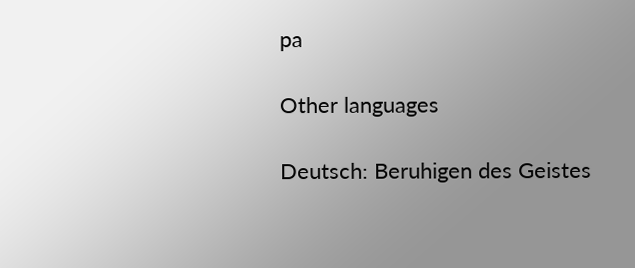pa

Other languages

Deutsch: Beruhigen des Geistes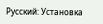Русский: Установка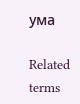ума

Related terms